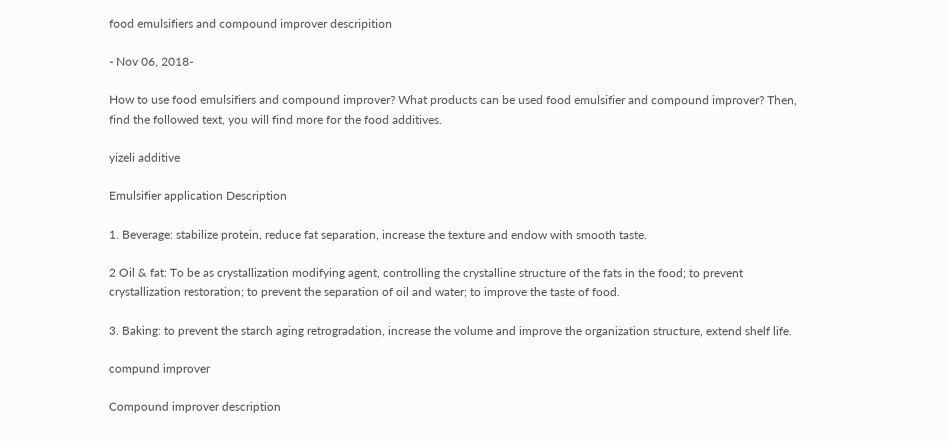food emulsifiers and compound improver descripition

- Nov 06, 2018-

How to use food emulsifiers and compound improver? What products can be used food emulsifier and compound improver? Then, find the followed text, you will find more for the food additives.

yizeli additive

Emulsifier application Description

1. Beverage: stabilize protein, reduce fat separation, increase the texture and endow with smooth taste.

2 Oil & fat: To be as crystallization modifying agent, controlling the crystalline structure of the fats in the food; to prevent crystallization restoration; to prevent the separation of oil and water; to improve the taste of food.

3. Baking: to prevent the starch aging retrogradation, increase the volume and improve the organization structure, extend shelf life.

compund improver

Compound improver description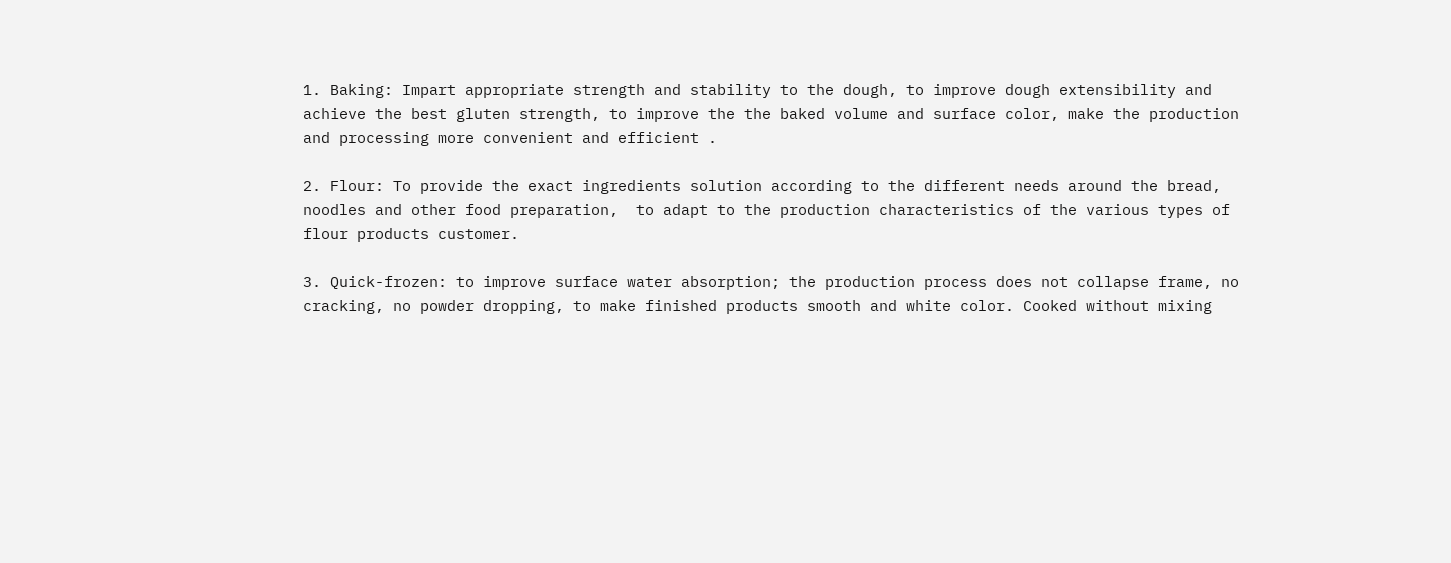1. Baking: Impart appropriate strength and stability to the dough, to improve dough extensibility and achieve the best gluten strength, to improve the the baked volume and surface color, make the production and processing more convenient and efficient .

2. Flour: To provide the exact ingredients solution according to the different needs around the bread, noodles and other food preparation,  to adapt to the production characteristics of the various types of flour products customer.

3. Quick-frozen: to improve surface water absorption; the production process does not collapse frame, no cracking, no powder dropping, to make finished products smooth and white color. Cooked without mixing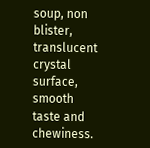soup, non blister, translucent crystal surface, smooth taste and chewiness.